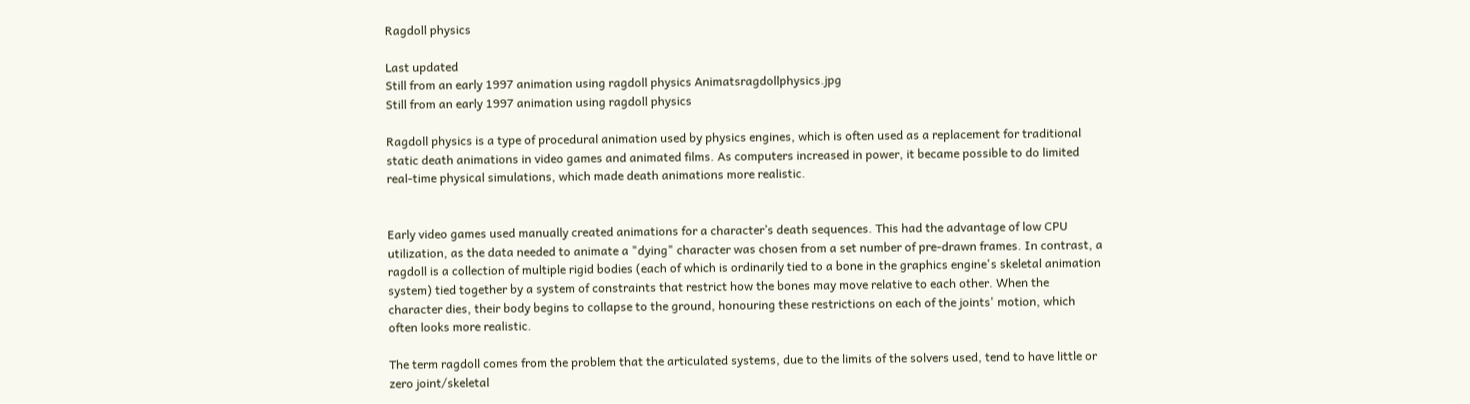Ragdoll physics

Last updated
Still from an early 1997 animation using ragdoll physics Animatsragdollphysics.jpg
Still from an early 1997 animation using ragdoll physics

Ragdoll physics is a type of procedural animation used by physics engines, which is often used as a replacement for traditional static death animations in video games and animated films. As computers increased in power, it became possible to do limited real-time physical simulations, which made death animations more realistic.


Early video games used manually created animations for a character’s death sequences. This had the advantage of low CPU utilization, as the data needed to animate a "dying" character was chosen from a set number of pre-drawn frames. In contrast, a ragdoll is a collection of multiple rigid bodies (each of which is ordinarily tied to a bone in the graphics engine's skeletal animation system) tied together by a system of constraints that restrict how the bones may move relative to each other. When the character dies, their body begins to collapse to the ground, honouring these restrictions on each of the joints' motion, which often looks more realistic.

The term ragdoll comes from the problem that the articulated systems, due to the limits of the solvers used, tend to have little or zero joint/skeletal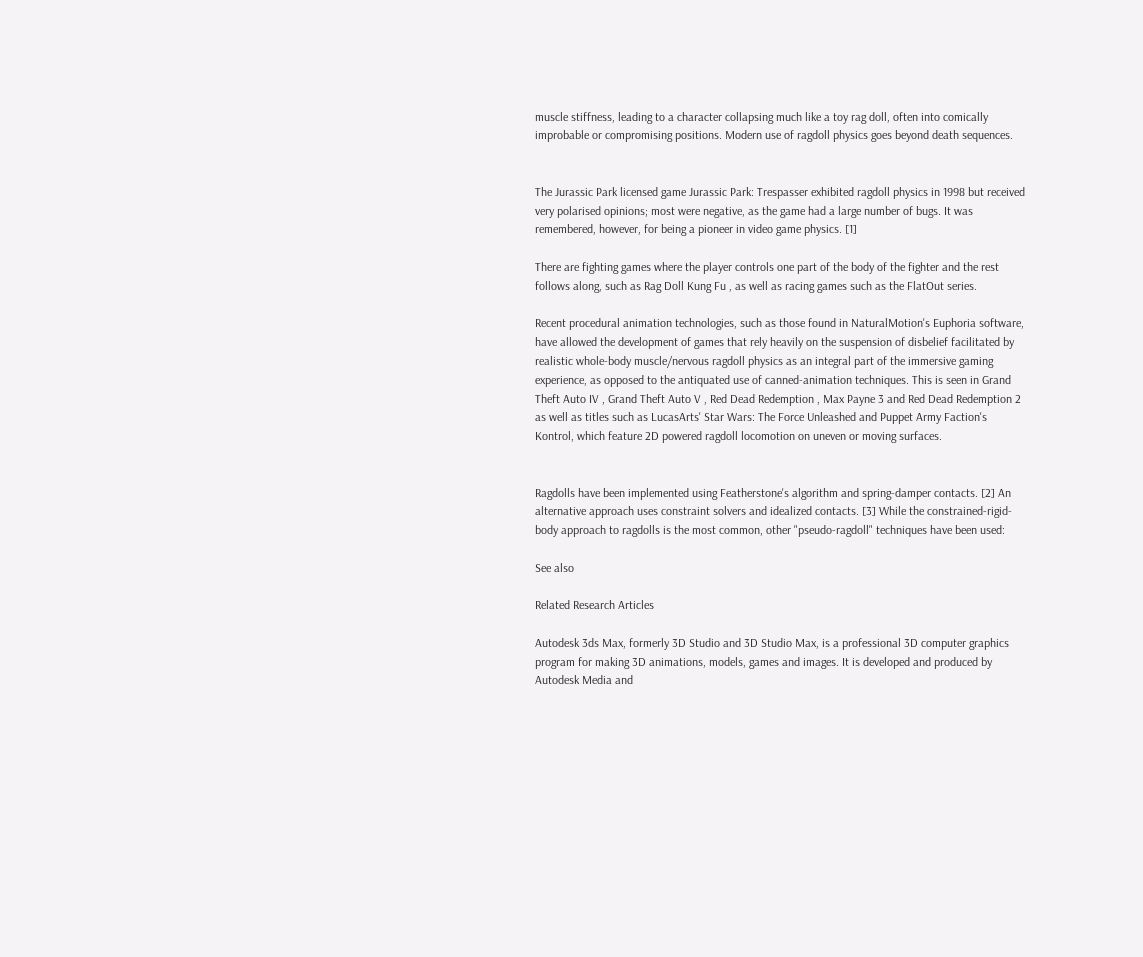muscle stiffness, leading to a character collapsing much like a toy rag doll, often into comically improbable or compromising positions. Modern use of ragdoll physics goes beyond death sequences.


The Jurassic Park licensed game Jurassic Park: Trespasser exhibited ragdoll physics in 1998 but received very polarised opinions; most were negative, as the game had a large number of bugs. It was remembered, however, for being a pioneer in video game physics. [1]

There are fighting games where the player controls one part of the body of the fighter and the rest follows along, such as Rag Doll Kung Fu , as well as racing games such as the FlatOut series.

Recent procedural animation technologies, such as those found in NaturalMotion's Euphoria software, have allowed the development of games that rely heavily on the suspension of disbelief facilitated by realistic whole-body muscle/nervous ragdoll physics as an integral part of the immersive gaming experience, as opposed to the antiquated use of canned-animation techniques. This is seen in Grand Theft Auto IV , Grand Theft Auto V , Red Dead Redemption , Max Payne 3 and Red Dead Redemption 2 as well as titles such as LucasArts' Star Wars: The Force Unleashed and Puppet Army Faction's Kontrol, which feature 2D powered ragdoll locomotion on uneven or moving surfaces.


Ragdolls have been implemented using Featherstone's algorithm and spring-damper contacts. [2] An alternative approach uses constraint solvers and idealized contacts. [3] While the constrained-rigid-body approach to ragdolls is the most common, other "pseudo-ragdoll" techniques have been used:

See also

Related Research Articles

Autodesk 3ds Max, formerly 3D Studio and 3D Studio Max, is a professional 3D computer graphics program for making 3D animations, models, games and images. It is developed and produced by Autodesk Media and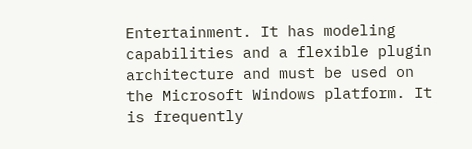Entertainment. It has modeling capabilities and a flexible plugin architecture and must be used on the Microsoft Windows platform. It is frequently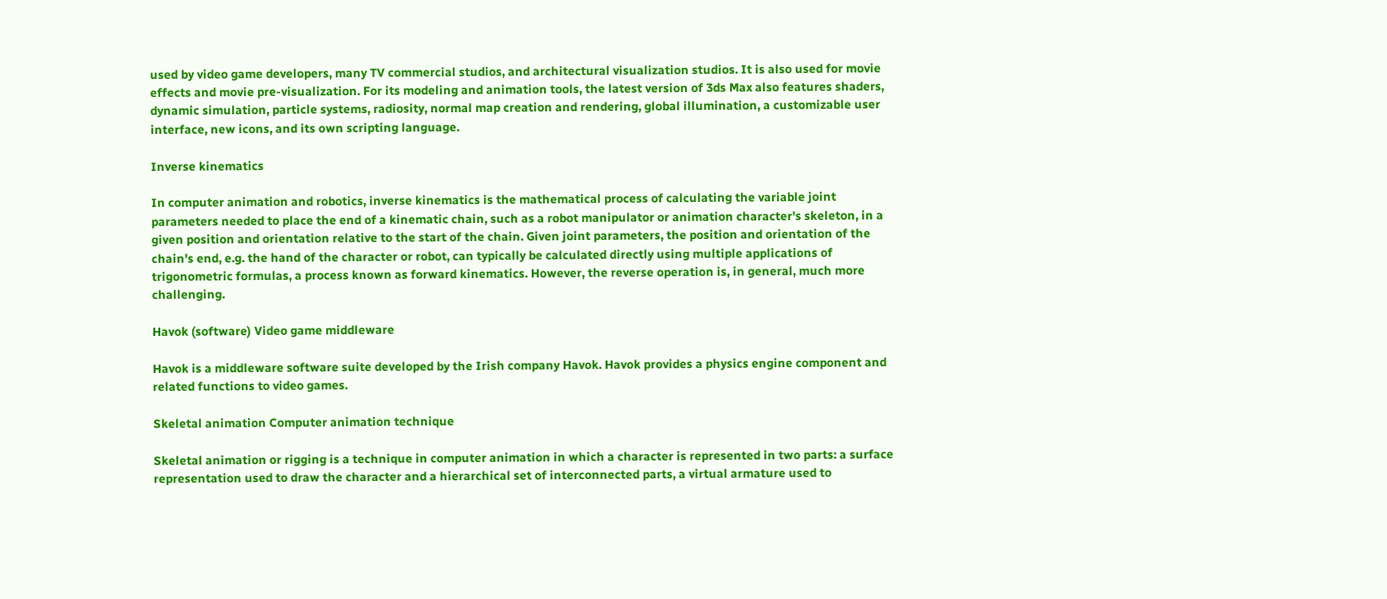used by video game developers, many TV commercial studios, and architectural visualization studios. It is also used for movie effects and movie pre-visualization. For its modeling and animation tools, the latest version of 3ds Max also features shaders, dynamic simulation, particle systems, radiosity, normal map creation and rendering, global illumination, a customizable user interface, new icons, and its own scripting language.

Inverse kinematics

In computer animation and robotics, inverse kinematics is the mathematical process of calculating the variable joint parameters needed to place the end of a kinematic chain, such as a robot manipulator or animation character's skeleton, in a given position and orientation relative to the start of the chain. Given joint parameters, the position and orientation of the chain's end, e.g. the hand of the character or robot, can typically be calculated directly using multiple applications of trigonometric formulas, a process known as forward kinematics. However, the reverse operation is, in general, much more challenging.

Havok (software) Video game middleware

Havok is a middleware software suite developed by the Irish company Havok. Havok provides a physics engine component and related functions to video games.

Skeletal animation Computer animation technique

Skeletal animation or rigging is a technique in computer animation in which a character is represented in two parts: a surface representation used to draw the character and a hierarchical set of interconnected parts, a virtual armature used to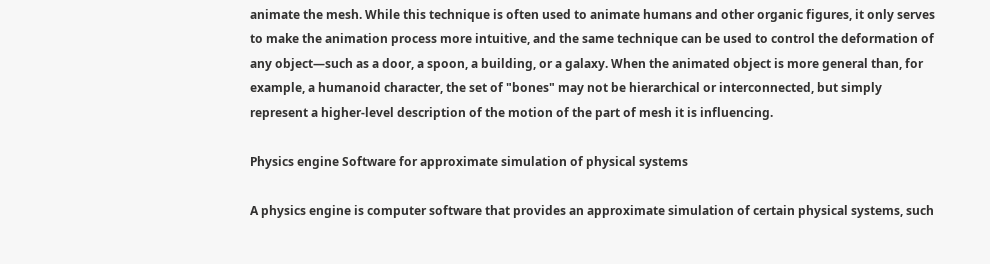animate the mesh. While this technique is often used to animate humans and other organic figures, it only serves to make the animation process more intuitive, and the same technique can be used to control the deformation of any object—such as a door, a spoon, a building, or a galaxy. When the animated object is more general than, for example, a humanoid character, the set of "bones" may not be hierarchical or interconnected, but simply represent a higher-level description of the motion of the part of mesh it is influencing.

Physics engine Software for approximate simulation of physical systems

A physics engine is computer software that provides an approximate simulation of certain physical systems, such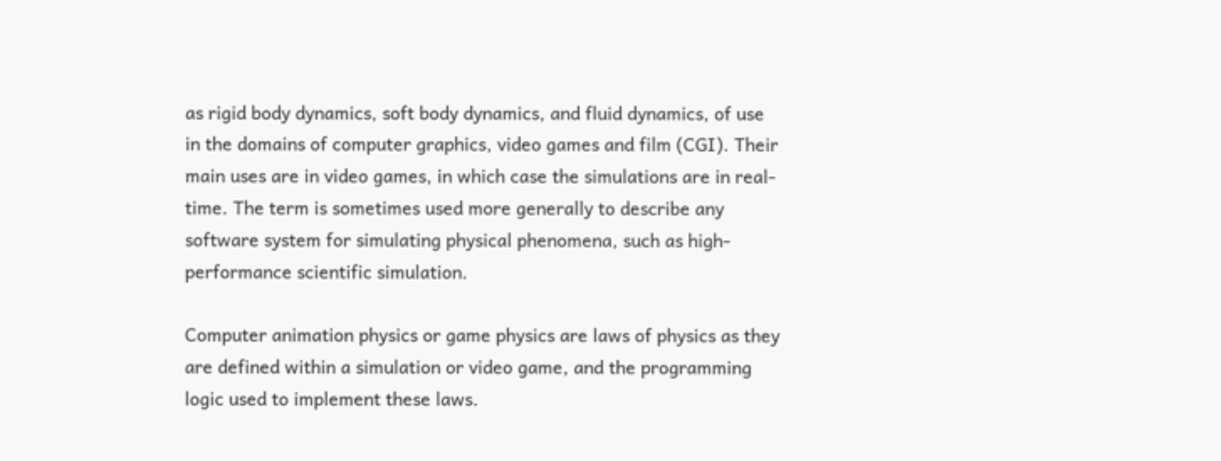as rigid body dynamics, soft body dynamics, and fluid dynamics, of use in the domains of computer graphics, video games and film (CGI). Their main uses are in video games, in which case the simulations are in real-time. The term is sometimes used more generally to describe any software system for simulating physical phenomena, such as high-performance scientific simulation.

Computer animation physics or game physics are laws of physics as they are defined within a simulation or video game, and the programming logic used to implement these laws.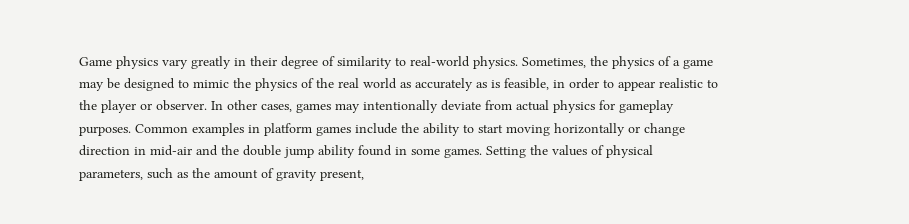Game physics vary greatly in their degree of similarity to real-world physics. Sometimes, the physics of a game may be designed to mimic the physics of the real world as accurately as is feasible, in order to appear realistic to the player or observer. In other cases, games may intentionally deviate from actual physics for gameplay purposes. Common examples in platform games include the ability to start moving horizontally or change direction in mid-air and the double jump ability found in some games. Setting the values of physical parameters, such as the amount of gravity present,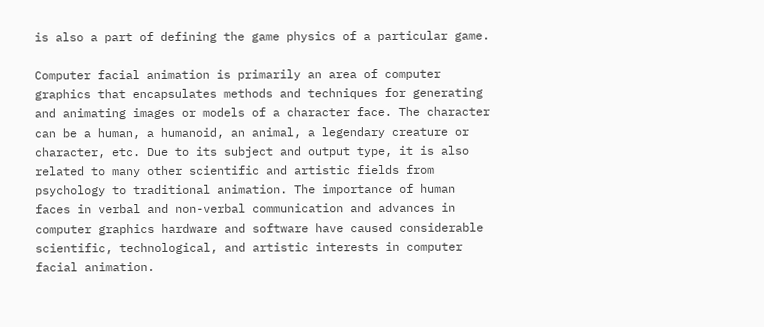is also a part of defining the game physics of a particular game.

Computer facial animation is primarily an area of computer graphics that encapsulates methods and techniques for generating and animating images or models of a character face. The character can be a human, a humanoid, an animal, a legendary creature or character, etc. Due to its subject and output type, it is also related to many other scientific and artistic fields from psychology to traditional animation. The importance of human faces in verbal and non-verbal communication and advances in computer graphics hardware and software have caused considerable scientific, technological, and artistic interests in computer facial animation.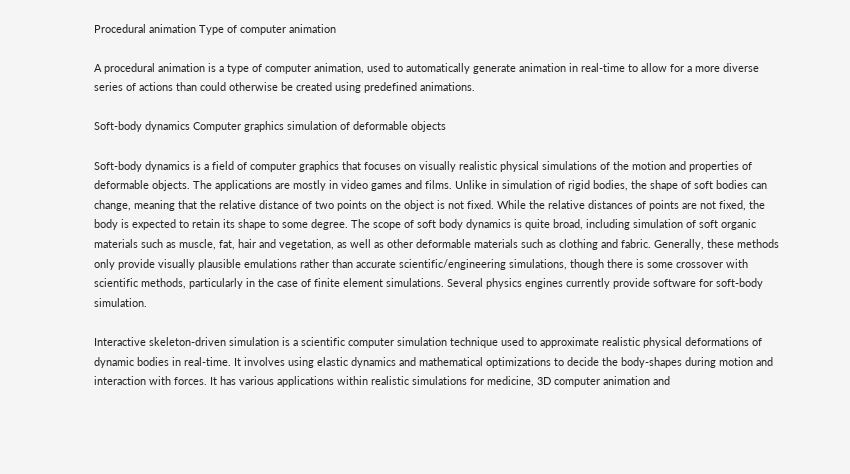Procedural animation Type of computer animation

A procedural animation is a type of computer animation, used to automatically generate animation in real-time to allow for a more diverse series of actions than could otherwise be created using predefined animations.

Soft-body dynamics Computer graphics simulation of deformable objects

Soft-body dynamics is a field of computer graphics that focuses on visually realistic physical simulations of the motion and properties of deformable objects. The applications are mostly in video games and films. Unlike in simulation of rigid bodies, the shape of soft bodies can change, meaning that the relative distance of two points on the object is not fixed. While the relative distances of points are not fixed, the body is expected to retain its shape to some degree. The scope of soft body dynamics is quite broad, including simulation of soft organic materials such as muscle, fat, hair and vegetation, as well as other deformable materials such as clothing and fabric. Generally, these methods only provide visually plausible emulations rather than accurate scientific/engineering simulations, though there is some crossover with scientific methods, particularly in the case of finite element simulations. Several physics engines currently provide software for soft-body simulation.

Interactive skeleton-driven simulation is a scientific computer simulation technique used to approximate realistic physical deformations of dynamic bodies in real-time. It involves using elastic dynamics and mathematical optimizations to decide the body-shapes during motion and interaction with forces. It has various applications within realistic simulations for medicine, 3D computer animation and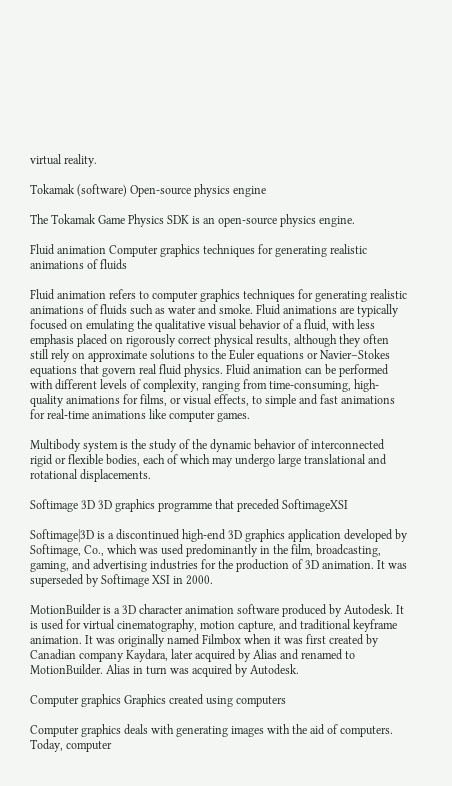virtual reality.

Tokamak (software) Open-source physics engine

The Tokamak Game Physics SDK is an open-source physics engine.

Fluid animation Computer graphics techniques for generating realistic animations of fluids

Fluid animation refers to computer graphics techniques for generating realistic animations of fluids such as water and smoke. Fluid animations are typically focused on emulating the qualitative visual behavior of a fluid, with less emphasis placed on rigorously correct physical results, although they often still rely on approximate solutions to the Euler equations or Navier–Stokes equations that govern real fluid physics. Fluid animation can be performed with different levels of complexity, ranging from time-consuming, high-quality animations for films, or visual effects, to simple and fast animations for real-time animations like computer games.

Multibody system is the study of the dynamic behavior of interconnected rigid or flexible bodies, each of which may undergo large translational and rotational displacements.

Softimage 3D 3D graphics programme that preceded SoftimageXSI

Softimage|3D is a discontinued high-end 3D graphics application developed by Softimage, Co., which was used predominantly in the film, broadcasting, gaming, and advertising industries for the production of 3D animation. It was superseded by Softimage XSI in 2000.

MotionBuilder is a 3D character animation software produced by Autodesk. It is used for virtual cinematography, motion capture, and traditional keyframe animation. It was originally named Filmbox when it was first created by Canadian company Kaydara, later acquired by Alias and renamed to MotionBuilder. Alias in turn was acquired by Autodesk.

Computer graphics Graphics created using computers

Computer graphics deals with generating images with the aid of computers. Today, computer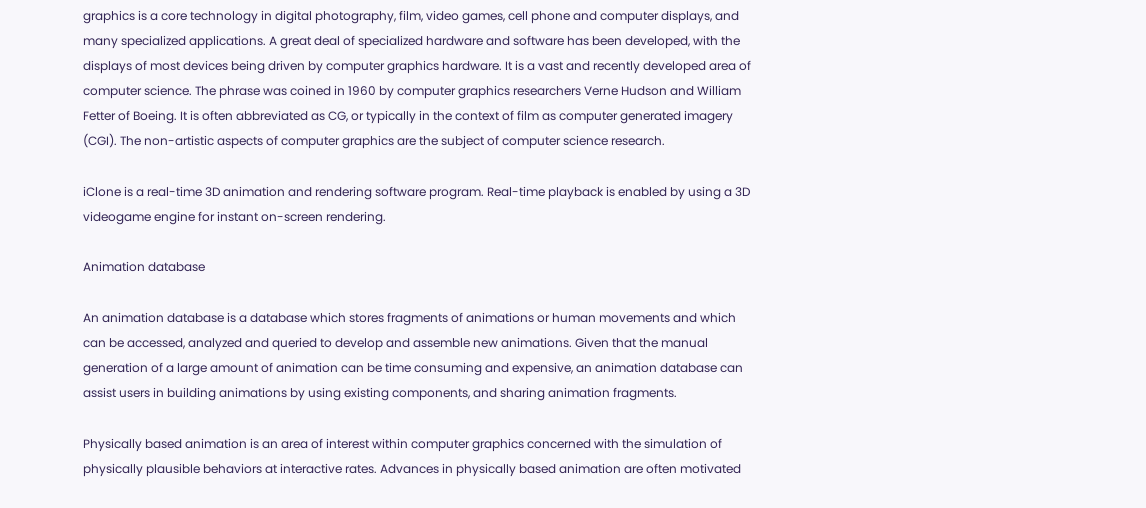graphics is a core technology in digital photography, film, video games, cell phone and computer displays, and many specialized applications. A great deal of specialized hardware and software has been developed, with the displays of most devices being driven by computer graphics hardware. It is a vast and recently developed area of computer science. The phrase was coined in 1960 by computer graphics researchers Verne Hudson and William Fetter of Boeing. It is often abbreviated as CG, or typically in the context of film as computer generated imagery (CGI). The non-artistic aspects of computer graphics are the subject of computer science research.

iClone is a real-time 3D animation and rendering software program. Real-time playback is enabled by using a 3D videogame engine for instant on-screen rendering.

Animation database

An animation database is a database which stores fragments of animations or human movements and which can be accessed, analyzed and queried to develop and assemble new animations. Given that the manual generation of a large amount of animation can be time consuming and expensive, an animation database can assist users in building animations by using existing components, and sharing animation fragments.

Physically based animation is an area of interest within computer graphics concerned with the simulation of physically plausible behaviors at interactive rates. Advances in physically based animation are often motivated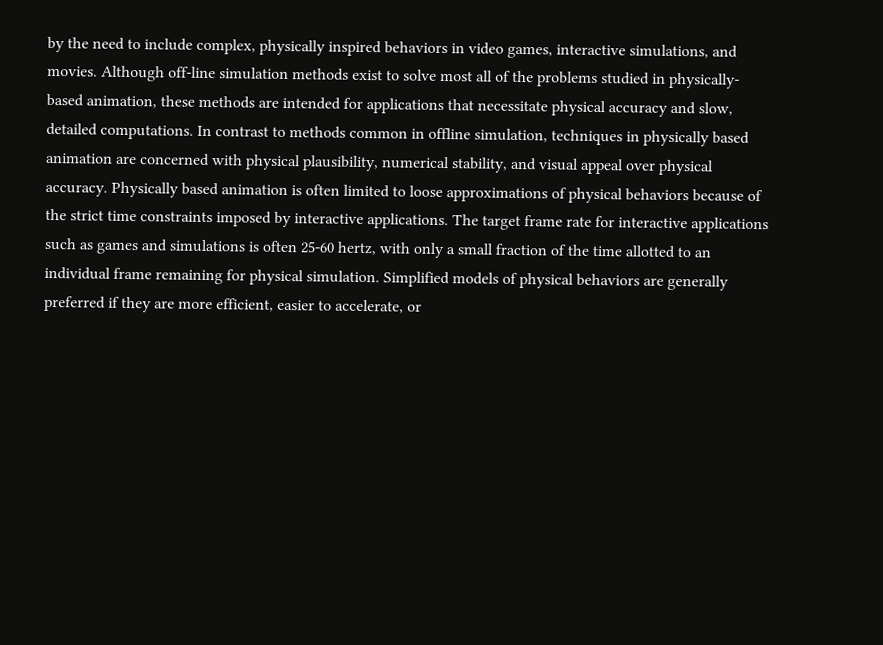by the need to include complex, physically inspired behaviors in video games, interactive simulations, and movies. Although off-line simulation methods exist to solve most all of the problems studied in physically-based animation, these methods are intended for applications that necessitate physical accuracy and slow, detailed computations. In contrast to methods common in offline simulation, techniques in physically based animation are concerned with physical plausibility, numerical stability, and visual appeal over physical accuracy. Physically based animation is often limited to loose approximations of physical behaviors because of the strict time constraints imposed by interactive applications. The target frame rate for interactive applications such as games and simulations is often 25-60 hertz, with only a small fraction of the time allotted to an individual frame remaining for physical simulation. Simplified models of physical behaviors are generally preferred if they are more efficient, easier to accelerate, or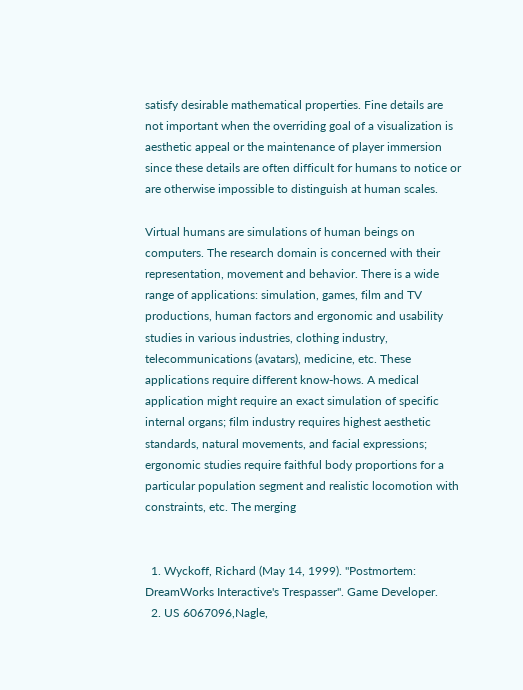satisfy desirable mathematical properties. Fine details are not important when the overriding goal of a visualization is aesthetic appeal or the maintenance of player immersion since these details are often difficult for humans to notice or are otherwise impossible to distinguish at human scales.

Virtual humans are simulations of human beings on computers. The research domain is concerned with their representation, movement and behavior. There is a wide range of applications: simulation, games, film and TV productions, human factors and ergonomic and usability studies in various industries, clothing industry, telecommunications (avatars), medicine, etc. These applications require different know-hows. A medical application might require an exact simulation of specific internal organs; film industry requires highest aesthetic standards, natural movements, and facial expressions; ergonomic studies require faithful body proportions for a particular population segment and realistic locomotion with constraints, etc. The merging


  1. Wyckoff, Richard (May 14, 1999). "Postmortem: DreamWorks Interactive's Trespasser". Game Developer.
  2. US 6067096,Nagle,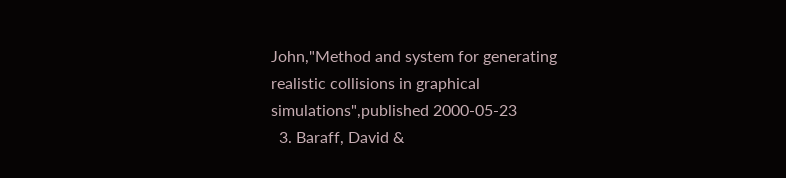John,"Method and system for generating realistic collisions in graphical simulations",published 2000-05-23
  3. Baraff, David &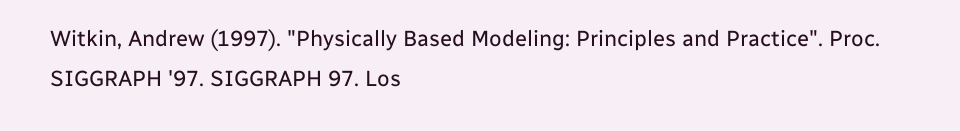Witkin, Andrew (1997). "Physically Based Modeling: Principles and Practice". Proc. SIGGRAPH '97. SIGGRAPH 97. Los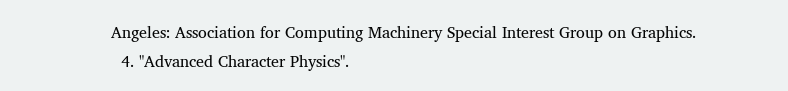Angeles: Association for Computing Machinery Special Interest Group on Graphics.
  4. "Advanced Character Physics".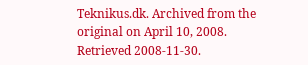Teknikus.dk. Archived from the original on April 10, 2008. Retrieved 2008-11-30.